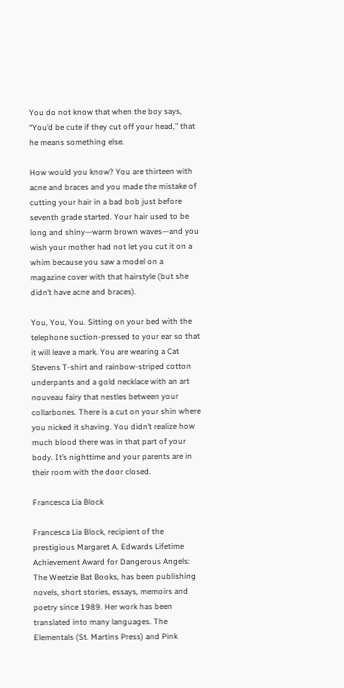You do not know that when the boy says, “You’d be cute if they cut off your head,” that he means something else.

How would you know? You are thirteen with acne and braces and you made the mistake of cutting your hair in a bad bob just before seventh grade started. Your hair used to be long and shiny—warm brown waves—and you wish your mother had not let you cut it on a whim because you saw a model on a magazine cover with that hairstyle (but she didn’t have acne and braces).

You, You, You. Sitting on your bed with the telephone suction-pressed to your ear so that it will leave a mark. You are wearing a Cat Stevens T-shirt and rainbow-striped cotton underpants and a gold necklace with an art nouveau fairy that nestles between your collarbones. There is a cut on your shin where you nicked it shaving. You didn’t realize how much blood there was in that part of your body. It’s nighttime and your parents are in their room with the door closed.

Francesca Lia Block

Francesca Lia Block, recipient of the prestigious Margaret A. Edwards Lifetime Achievement Award for Dangerous Angels: The Weetzie Bat Books, has been publishing novels, short stories, essays, memoirs and poetry since 1989. Her work has been translated into many languages. The Elementals (St. Martins Press) and Pink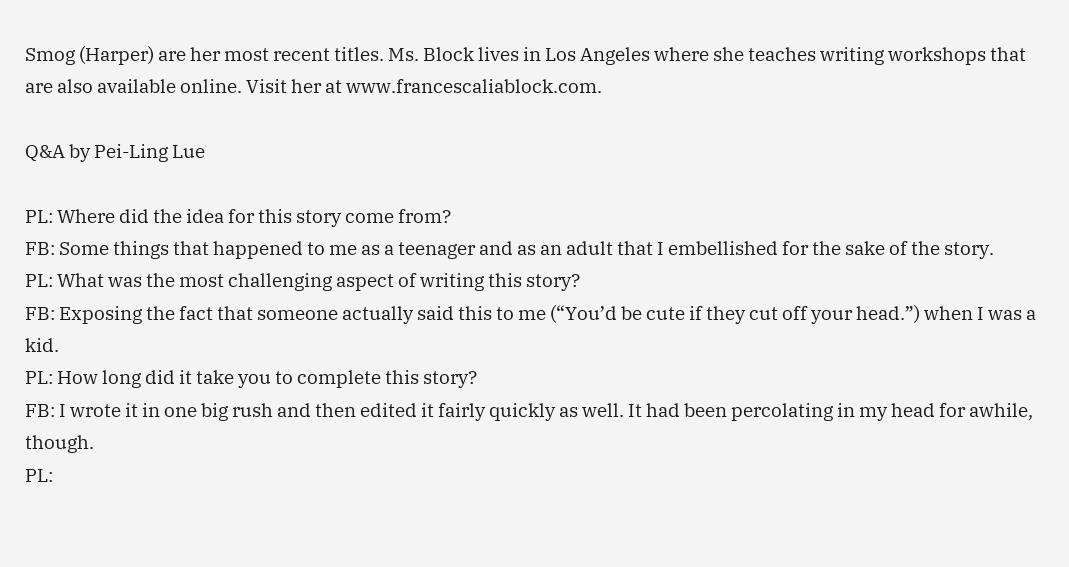Smog (Harper) are her most recent titles. Ms. Block lives in Los Angeles where she teaches writing workshops that are also available online. Visit her at www.francescaliablock.com.

Q&A by Pei-Ling Lue

PL: Where did the idea for this story come from?
FB: Some things that happened to me as a teenager and as an adult that I embellished for the sake of the story.
PL: What was the most challenging aspect of writing this story?
FB: Exposing the fact that someone actually said this to me (“You’d be cute if they cut off your head.”) when I was a kid.
PL: How long did it take you to complete this story?
FB: I wrote it in one big rush and then edited it fairly quickly as well. It had been percolating in my head for awhile, though.
PL: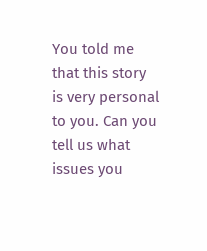You told me that this story is very personal to you. Can you tell us what issues you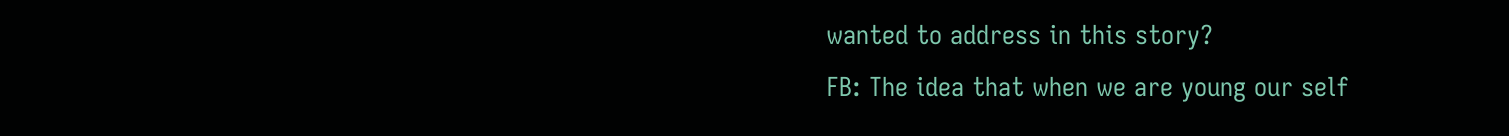wanted to address in this story?
FB: The idea that when we are young our self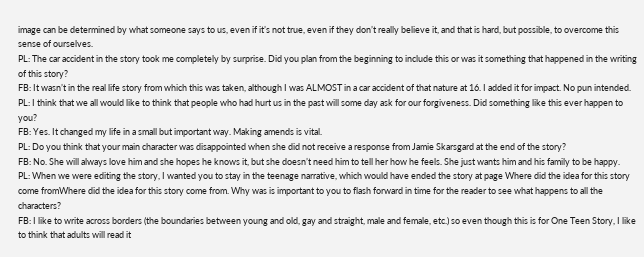image can be determined by what someone says to us, even if it’s not true, even if they don’t really believe it, and that is hard, but possible, to overcome this sense of ourselves.
PL: The car accident in the story took me completely by surprise. Did you plan from the beginning to include this or was it something that happened in the writing of this story?
FB: It wasn’t in the real life story from which this was taken, although I was ALMOST in a car accident of that nature at 16. I added it for impact. No pun intended.
PL: I think that we all would like to think that people who had hurt us in the past will some day ask for our forgiveness. Did something like this ever happen to you?
FB: Yes. It changed my life in a small but important way. Making amends is vital.
PL: Do you think that your main character was disappointed when she did not receive a response from Jamie Skarsgard at the end of the story?
FB: No. She will always love him and she hopes he knows it, but she doesn’t need him to tell her how he feels. She just wants him and his family to be happy.
PL: When we were editing the story, I wanted you to stay in the teenage narrative, which would have ended the story at page Where did the idea for this story come fromWhere did the idea for this story come from. Why was is important to you to flash forward in time for the reader to see what happens to all the characters?
FB: I like to write across borders (the boundaries between young and old, gay and straight, male and female, etc.) so even though this is for One Teen Story, I like to think that adults will read it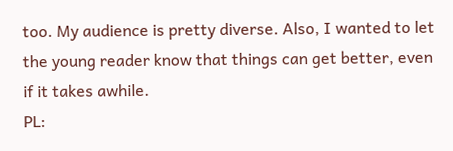too. My audience is pretty diverse. Also, I wanted to let the young reader know that things can get better, even if it takes awhile.
PL: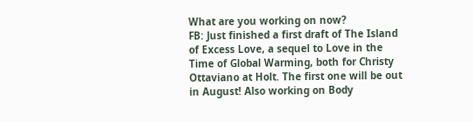What are you working on now?
FB: Just finished a first draft of The Island of Excess Love, a sequel to Love in the Time of Global Warming, both for Christy Ottaviano at Holt. The first one will be out in August! Also working on Body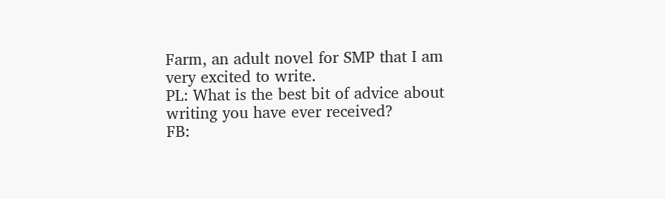Farm, an adult novel for SMP that I am very excited to write.
PL: What is the best bit of advice about writing you have ever received?
FB: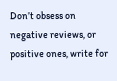Don’t obsess on negative reviews, or positive ones, write for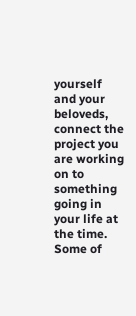yourself and your beloveds, connect the project you are working on to something going in your life at the time. Some of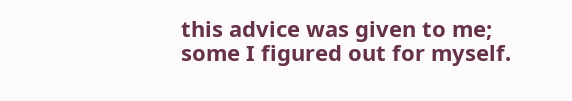this advice was given to me; some I figured out for myself.